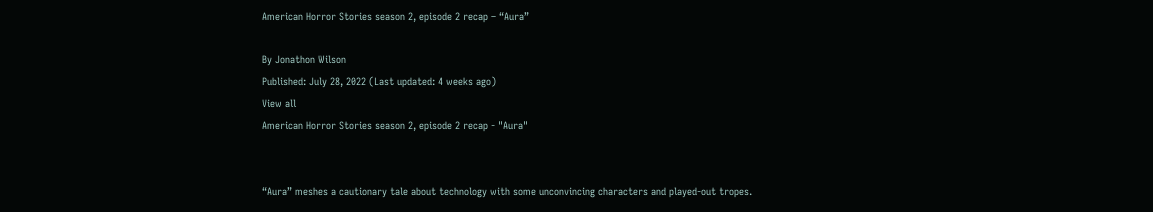American Horror Stories season 2, episode 2 recap – “Aura”

By Jonathon Wilson
Published: July 28, 2022 (Last updated: 4 weeks ago)
View all
American Horror Stories season 2, episode 2 recap - "Aura"


“Aura” meshes a cautionary tale about technology with some unconvincing characters and played-out tropes.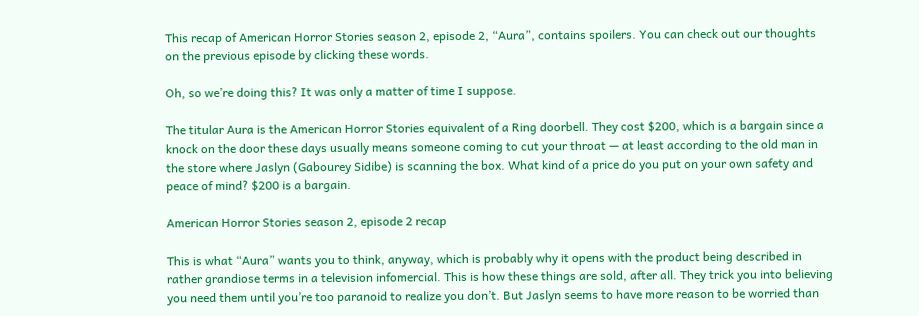This recap of American Horror Stories season 2, episode 2, “Aura”, contains spoilers. You can check out our thoughts on the previous episode by clicking these words.

Oh, so we’re doing this? It was only a matter of time I suppose.

The titular Aura is the American Horror Stories equivalent of a Ring doorbell. They cost $200, which is a bargain since a knock on the door these days usually means someone coming to cut your throat — at least according to the old man in the store where Jaslyn (Gabourey Sidibe) is scanning the box. What kind of a price do you put on your own safety and peace of mind? $200 is a bargain.

American Horror Stories season 2, episode 2 recap

This is what “Aura” wants you to think, anyway, which is probably why it opens with the product being described in rather grandiose terms in a television infomercial. This is how these things are sold, after all. They trick you into believing you need them until you’re too paranoid to realize you don’t. But Jaslyn seems to have more reason to be worried than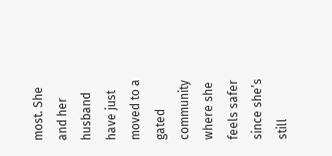most. She and her husband have just moved to a gated community where she feels safer since she’s still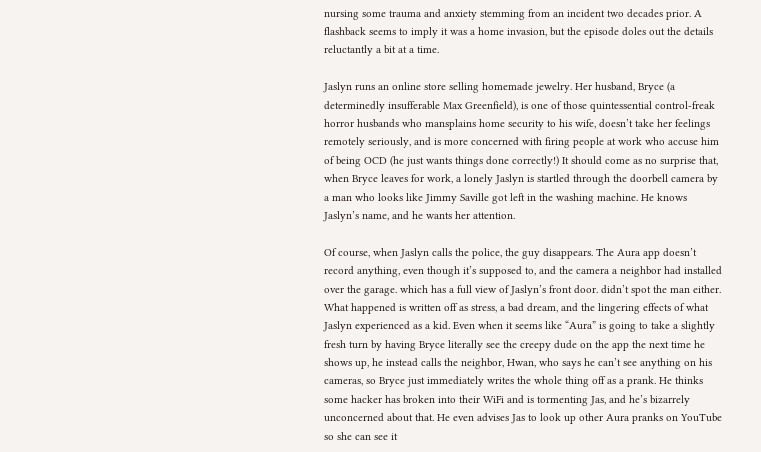nursing some trauma and anxiety stemming from an incident two decades prior. A flashback seems to imply it was a home invasion, but the episode doles out the details reluctantly a bit at a time.

Jaslyn runs an online store selling homemade jewelry. Her husband, Bryce (a determinedly insufferable Max Greenfield), is one of those quintessential control-freak horror husbands who mansplains home security to his wife, doesn’t take her feelings remotely seriously, and is more concerned with firing people at work who accuse him of being OCD (he just wants things done correctly!) It should come as no surprise that, when Bryce leaves for work, a lonely Jaslyn is startled through the doorbell camera by a man who looks like Jimmy Saville got left in the washing machine. He knows Jaslyn’s name, and he wants her attention.

Of course, when Jaslyn calls the police, the guy disappears. The Aura app doesn’t record anything, even though it’s supposed to, and the camera a neighbor had installed over the garage. which has a full view of Jaslyn’s front door. didn’t spot the man either. What happened is written off as stress, a bad dream, and the lingering effects of what Jaslyn experienced as a kid. Even when it seems like “Aura” is going to take a slightly fresh turn by having Bryce literally see the creepy dude on the app the next time he shows up, he instead calls the neighbor, Hwan, who says he can’t see anything on his cameras, so Bryce just immediately writes the whole thing off as a prank. He thinks some hacker has broken into their WiFi and is tormenting Jas, and he’s bizarrely unconcerned about that. He even advises Jas to look up other Aura pranks on YouTube so she can see it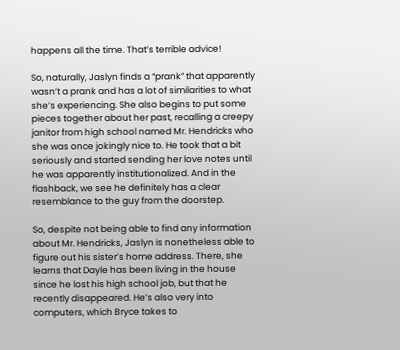happens all the time. That’s terrible advice!

So, naturally, Jaslyn finds a “prank” that apparently wasn’t a prank and has a lot of similarities to what she’s experiencing. She also begins to put some pieces together about her past, recalling a creepy janitor from high school named Mr. Hendricks who she was once jokingly nice to. He took that a bit seriously and started sending her love notes until he was apparently institutionalized. And in the flashback, we see he definitely has a clear resemblance to the guy from the doorstep.

So, despite not being able to find any information about Mr. Hendricks, Jaslyn is nonetheless able to figure out his sister’s home address. There, she learns that Dayle has been living in the house since he lost his high school job, but that he recently disappeared. He’s also very into computers, which Bryce takes to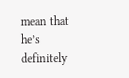mean that he’s definitely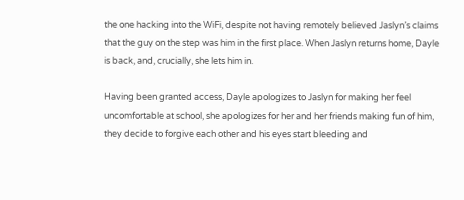the one hacking into the WiFi, despite not having remotely believed Jaslyn’s claims that the guy on the step was him in the first place. When Jaslyn returns home, Dayle is back, and, crucially, she lets him in.

Having been granted access, Dayle apologizes to Jaslyn for making her feel uncomfortable at school, she apologizes for her and her friends making fun of him, they decide to forgive each other and his eyes start bleeding and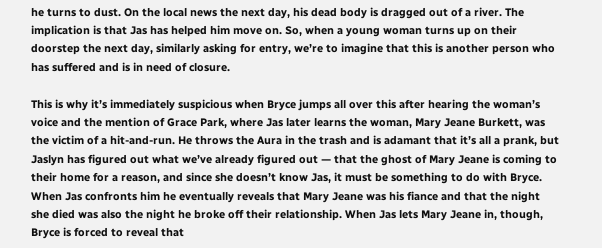he turns to dust. On the local news the next day, his dead body is dragged out of a river. The implication is that Jas has helped him move on. So, when a young woman turns up on their doorstep the next day, similarly asking for entry, we’re to imagine that this is another person who has suffered and is in need of closure.

This is why it’s immediately suspicious when Bryce jumps all over this after hearing the woman’s voice and the mention of Grace Park, where Jas later learns the woman, Mary Jeane Burkett, was the victim of a hit-and-run. He throws the Aura in the trash and is adamant that it’s all a prank, but Jaslyn has figured out what we’ve already figured out — that the ghost of Mary Jeane is coming to their home for a reason, and since she doesn’t know Jas, it must be something to do with Bryce. When Jas confronts him he eventually reveals that Mary Jeane was his fiance and that the night she died was also the night he broke off their relationship. When Jas lets Mary Jeane in, though, Bryce is forced to reveal that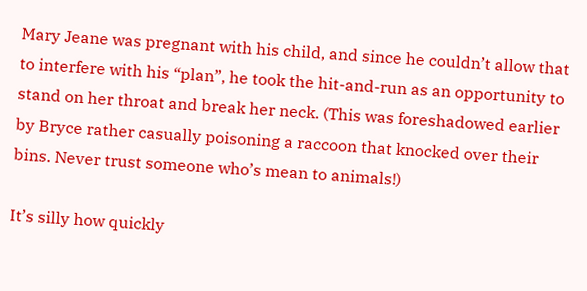Mary Jeane was pregnant with his child, and since he couldn’t allow that to interfere with his “plan”, he took the hit-and-run as an opportunity to stand on her throat and break her neck. (This was foreshadowed earlier by Bryce rather casually poisoning a raccoon that knocked over their bins. Never trust someone who’s mean to animals!)

It’s silly how quickly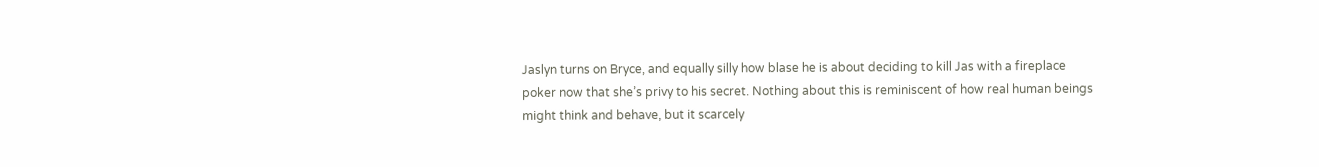Jaslyn turns on Bryce, and equally silly how blase he is about deciding to kill Jas with a fireplace poker now that she’s privy to his secret. Nothing about this is reminiscent of how real human beings might think and behave, but it scarcely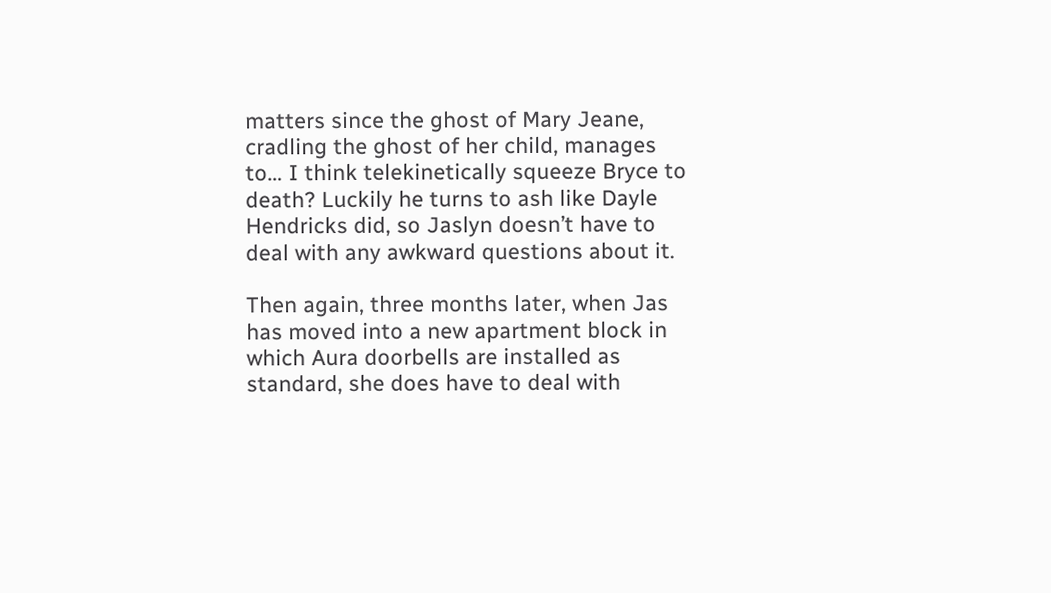matters since the ghost of Mary Jeane, cradling the ghost of her child, manages to… I think telekinetically squeeze Bryce to death? Luckily he turns to ash like Dayle Hendricks did, so Jaslyn doesn’t have to deal with any awkward questions about it.

Then again, three months later, when Jas has moved into a new apartment block in which Aura doorbells are installed as standard, she does have to deal with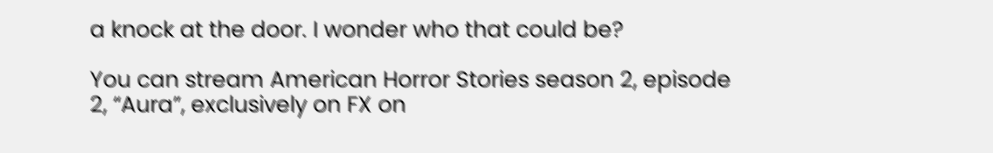a knock at the door. I wonder who that could be?

You can stream American Horror Stories season 2, episode 2, “Aura”, exclusively on FX on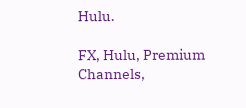Hulu.

FX, Hulu, Premium Channels,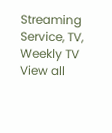Streaming Service, TV, Weekly TV
View all